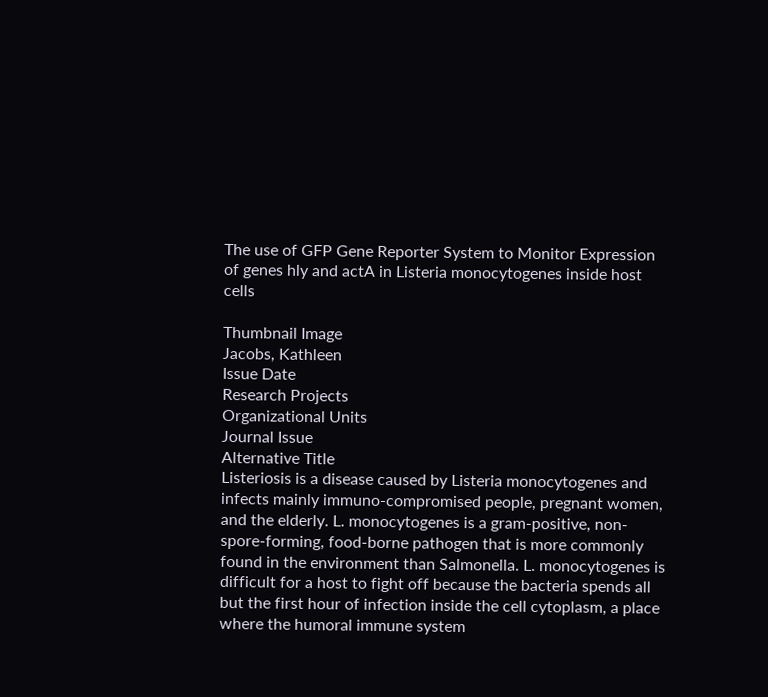The use of GFP Gene Reporter System to Monitor Expression of genes hly and actA in Listeria monocytogenes inside host cells

Thumbnail Image
Jacobs, Kathleen
Issue Date
Research Projects
Organizational Units
Journal Issue
Alternative Title
Listeriosis is a disease caused by Listeria monocytogenes and infects mainly immuno-compromised people, pregnant women, and the elderly. L. monocytogenes is a gram-positive, non-spore-forming, food-borne pathogen that is more commonly found in the environment than Salmonella. L. monocytogenes is difficult for a host to fight off because the bacteria spends all but the first hour of infection inside the cell cytoplasm, a place where the humoral immune system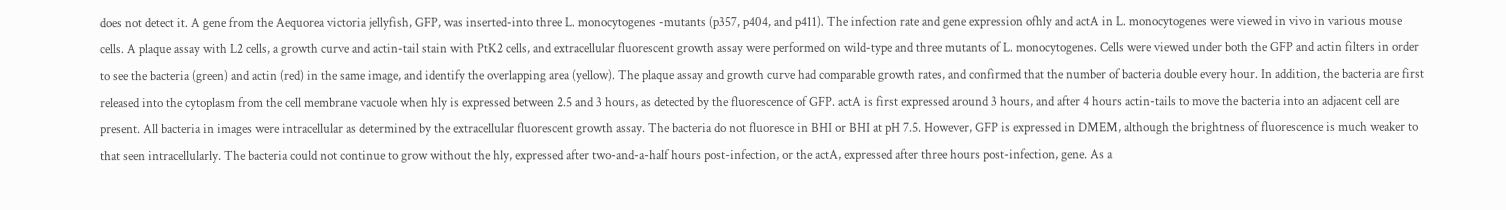does not detect it. A gene from the Aequorea victoria jellyfish, GFP, was inserted-into three L. monocytogenes -mutants (p357, p404, and p411). The infection rate and gene expression ofhly and actA in L. monocytogenes were viewed in vivo in various mouse cells. A plaque assay with L2 cells, a growth curve and actin-tail stain with PtK2 cells, and extracellular fluorescent growth assay were performed on wild-type and three mutants of L. monocytogenes. Cells were viewed under both the GFP and actin filters in order to see the bacteria (green) and actin (red) in the same image, and identify the overlapping area (yellow). The plaque assay and growth curve had comparable growth rates, and confirmed that the number of bacteria double every hour. In addition, the bacteria are first released into the cytoplasm from the cell membrane vacuole when hly is expressed between 2.5 and 3 hours, as detected by the fluorescence of GFP. actA is first expressed around 3 hours, and after 4 hours actin-tails to move the bacteria into an adjacent cell are present. All bacteria in images were intracellular as determined by the extracellular fluorescent growth assay. The bacteria do not fluoresce in BHI or BHI at pH 7.5. However, GFP is expressed in DMEM, although the brightness of fluorescence is much weaker to that seen intracellularly. The bacteria could not continue to grow without the hly, expressed after two-and-a-half hours post-infection, or the actA, expressed after three hours post-infection, gene. As a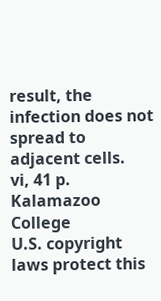result, the infection does not spread to adjacent cells.
vi, 41 p.
Kalamazoo College
U.S. copyright laws protect this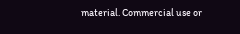material. Commercial use or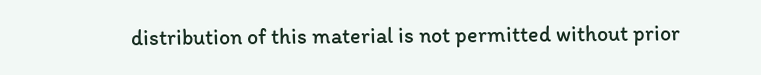distribution of this material is not permitted without prior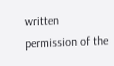written permission of the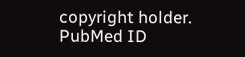copyright holder.
PubMed ID